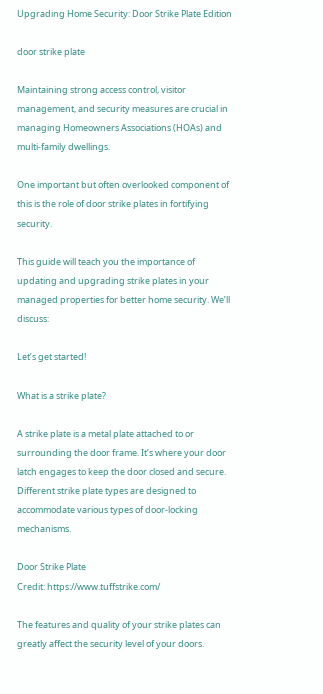Upgrading Home Security: Door Strike Plate Edition

door strike plate

Maintaining strong access control, visitor management, and security measures are crucial in managing Homeowners Associations (HOAs) and multi-family dwellings.

One important but often overlooked component of this is the role of door strike plates in fortifying security.

This guide will teach you the importance of updating and upgrading strike plates in your managed properties for better home security. We’ll discuss:

Let’s get started!

What is a strike plate?

A strike plate is a metal plate attached to or surrounding the door frame. It’s where your door latch engages to keep the door closed and secure. Different strike plate types are designed to accommodate various types of door-locking mechanisms.

Door Strike Plate
Credit: https://www.tuffstrike.com/

The features and quality of your strike plates can greatly affect the security level of your doors.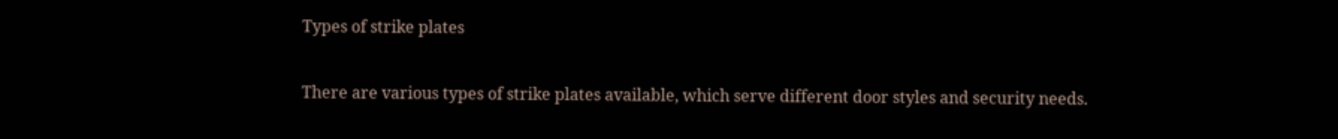Types of strike plates

There are various types of strike plates available, which serve different door styles and security needs.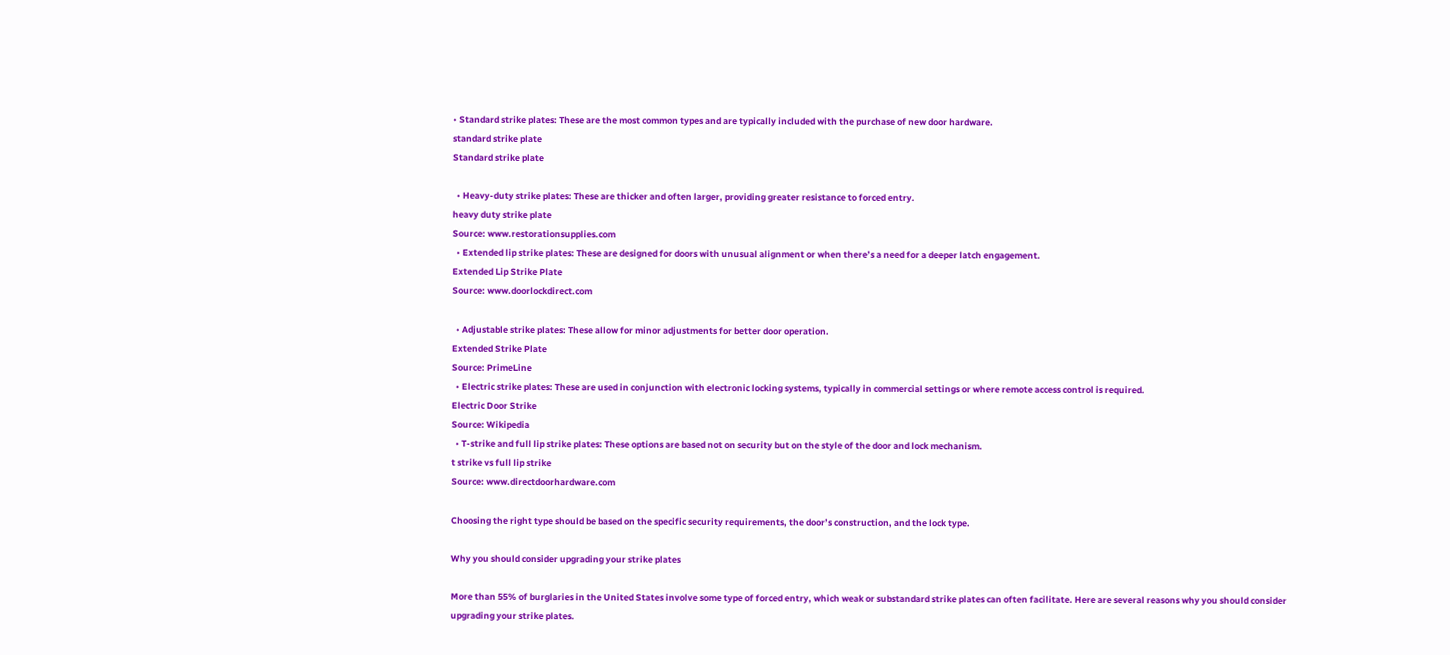• Standard strike plates: These are the most common types and are typically included with the purchase of new door hardware.
standard strike plate
Standard strike plate

  • Heavy-duty strike plates: These are thicker and often larger, providing greater resistance to forced entry.
heavy duty strike plate
Source: www.restorationsupplies.com
  • Extended lip strike plates: These are designed for doors with unusual alignment or when there’s a need for a deeper latch engagement.
Extended Lip Strike Plate
Source: www.doorlockdirect.com

  • Adjustable strike plates: These allow for minor adjustments for better door operation.
Extended Strike Plate
Source: PrimeLine
  • Electric strike plates: These are used in conjunction with electronic locking systems, typically in commercial settings or where remote access control is required.
Electric Door Strike
Source: Wikipedia
  • T-strike and full lip strike plates: These options are based not on security but on the style of the door and lock mechanism.
t strike vs full lip strike
Source: www.directdoorhardware.com

Choosing the right type should be based on the specific security requirements, the door’s construction, and the lock type.

Why you should consider upgrading your strike plates

More than 55% of burglaries in the United States involve some type of forced entry, which weak or substandard strike plates can often facilitate. Here are several reasons why you should consider upgrading your strike plates.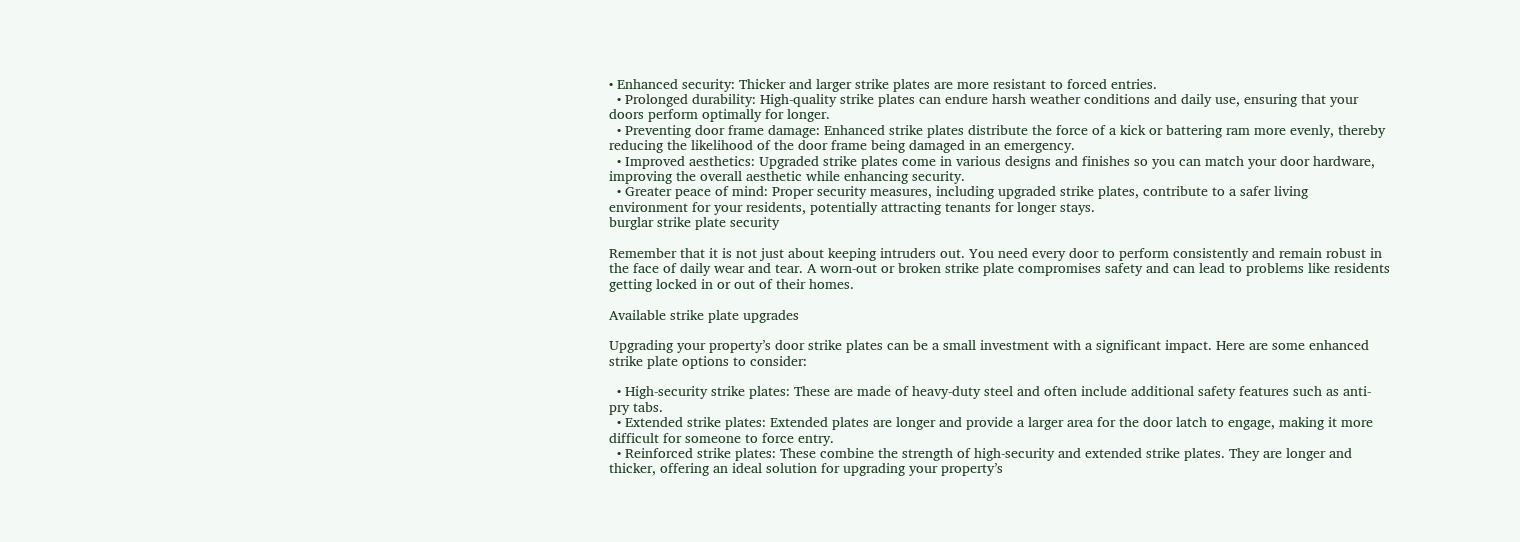• Enhanced security: Thicker and larger strike plates are more resistant to forced entries.
  • Prolonged durability: High-quality strike plates can endure harsh weather conditions and daily use, ensuring that your doors perform optimally for longer.
  • Preventing door frame damage: Enhanced strike plates distribute the force of a kick or battering ram more evenly, thereby reducing the likelihood of the door frame being damaged in an emergency.
  • Improved aesthetics: Upgraded strike plates come in various designs and finishes so you can match your door hardware, improving the overall aesthetic while enhancing security.
  • Greater peace of mind: Proper security measures, including upgraded strike plates, contribute to a safer living environment for your residents, potentially attracting tenants for longer stays.
burglar strike plate security

Remember that it is not just about keeping intruders out. You need every door to perform consistently and remain robust in the face of daily wear and tear. A worn-out or broken strike plate compromises safety and can lead to problems like residents getting locked in or out of their homes.

Available strike plate upgrades

Upgrading your property’s door strike plates can be a small investment with a significant impact. Here are some enhanced strike plate options to consider:

  • High-security strike plates: These are made of heavy-duty steel and often include additional safety features such as anti-pry tabs.
  • Extended strike plates: Extended plates are longer and provide a larger area for the door latch to engage, making it more difficult for someone to force entry.
  • Reinforced strike plates: These combine the strength of high-security and extended strike plates. They are longer and thicker, offering an ideal solution for upgrading your property’s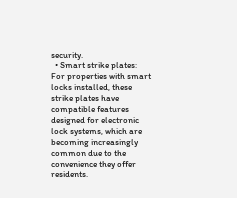security.
  • Smart strike plates: For properties with smart locks installed, these strike plates have compatible features designed for electronic lock systems, which are becoming increasingly common due to the convenience they offer residents.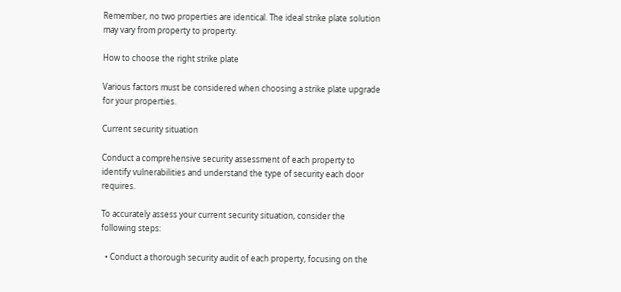Remember, no two properties are identical. The ideal strike plate solution may vary from property to property.

How to choose the right strike plate

Various factors must be considered when choosing a strike plate upgrade for your properties.

Current security situation

Conduct a comprehensive security assessment of each property to identify vulnerabilities and understand the type of security each door requires.

To accurately assess your current security situation, consider the following steps:

  • Conduct a thorough security audit of each property, focusing on the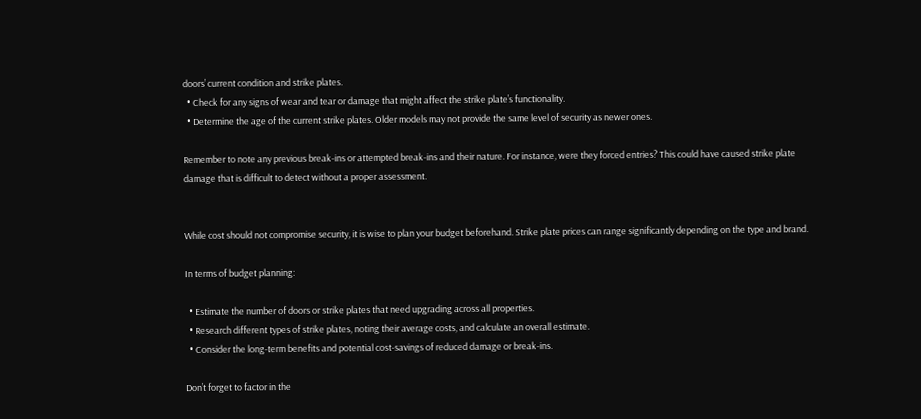doors’ current condition and strike plates.
  • Check for any signs of wear and tear or damage that might affect the strike plate’s functionality.
  • Determine the age of the current strike plates. Older models may not provide the same level of security as newer ones.

Remember to note any previous break-ins or attempted break-ins and their nature. For instance, were they forced entries? This could have caused strike plate damage that is difficult to detect without a proper assessment.


While cost should not compromise security, it is wise to plan your budget beforehand. Strike plate prices can range significantly depending on the type and brand.

In terms of budget planning:

  • Estimate the number of doors or strike plates that need upgrading across all properties.
  • Research different types of strike plates, noting their average costs, and calculate an overall estimate.
  • Consider the long-term benefits and potential cost-savings of reduced damage or break-ins.

Don’t forget to factor in the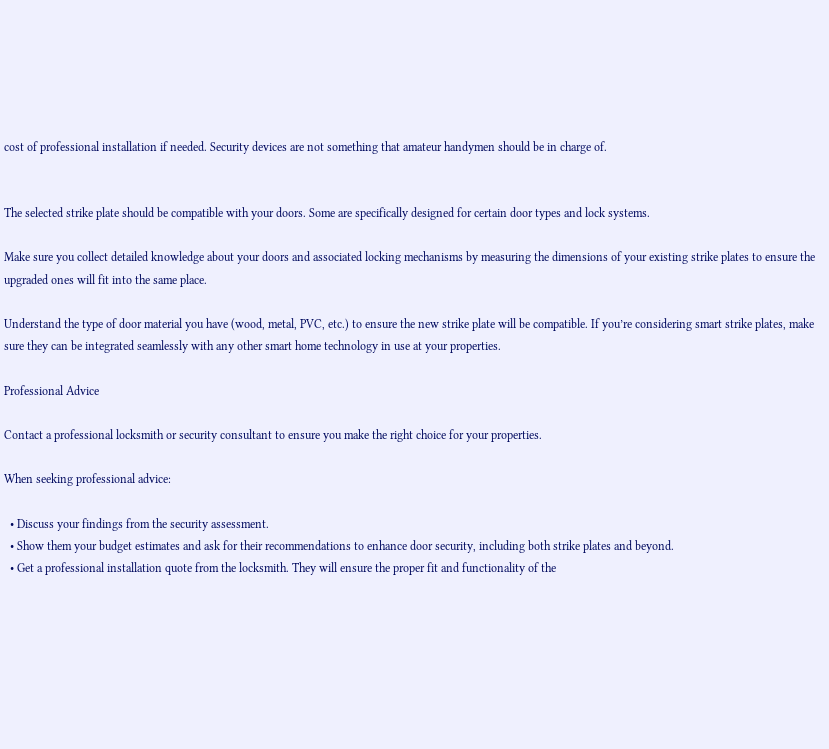cost of professional installation if needed. Security devices are not something that amateur handymen should be in charge of.


The selected strike plate should be compatible with your doors. Some are specifically designed for certain door types and lock systems.

Make sure you collect detailed knowledge about your doors and associated locking mechanisms by measuring the dimensions of your existing strike plates to ensure the upgraded ones will fit into the same place.

Understand the type of door material you have (wood, metal, PVC, etc.) to ensure the new strike plate will be compatible. If you’re considering smart strike plates, make sure they can be integrated seamlessly with any other smart home technology in use at your properties.

Professional Advice

Contact a professional locksmith or security consultant to ensure you make the right choice for your properties.

When seeking professional advice:

  • Discuss your findings from the security assessment.
  • Show them your budget estimates and ask for their recommendations to enhance door security, including both strike plates and beyond.
  • Get a professional installation quote from the locksmith. They will ensure the proper fit and functionality of the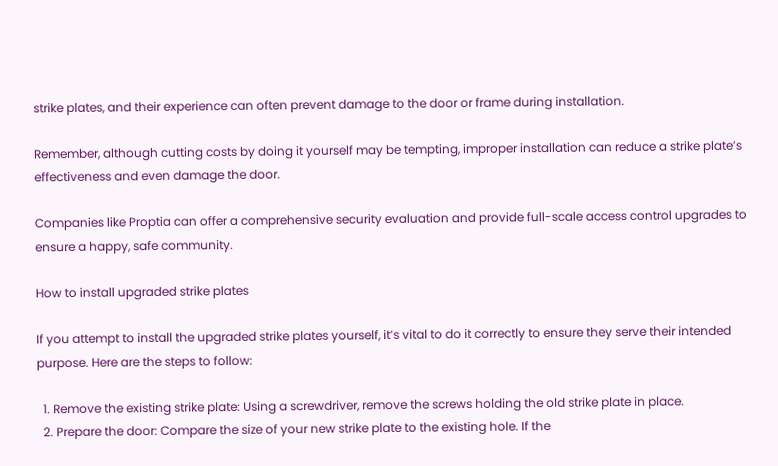strike plates, and their experience can often prevent damage to the door or frame during installation.

Remember, although cutting costs by doing it yourself may be tempting, improper installation can reduce a strike plate’s effectiveness and even damage the door.

Companies like Proptia can offer a comprehensive security evaluation and provide full-scale access control upgrades to ensure a happy, safe community.

How to install upgraded strike plates

If you attempt to install the upgraded strike plates yourself, it’s vital to do it correctly to ensure they serve their intended purpose. Here are the steps to follow:

  1. Remove the existing strike plate: Using a screwdriver, remove the screws holding the old strike plate in place.
  2. Prepare the door: Compare the size of your new strike plate to the existing hole. If the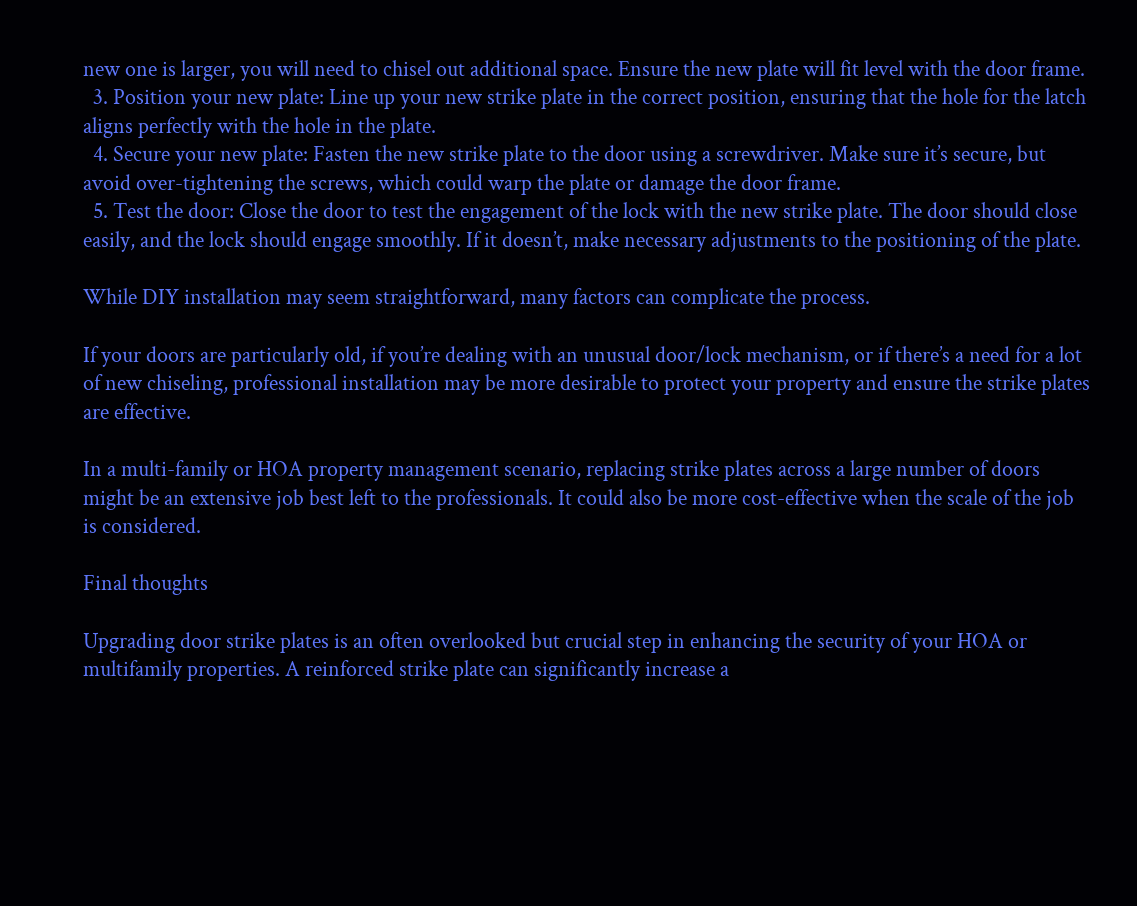new one is larger, you will need to chisel out additional space. Ensure the new plate will fit level with the door frame.
  3. Position your new plate: Line up your new strike plate in the correct position, ensuring that the hole for the latch aligns perfectly with the hole in the plate.
  4. Secure your new plate: Fasten the new strike plate to the door using a screwdriver. Make sure it’s secure, but avoid over-tightening the screws, which could warp the plate or damage the door frame.
  5. Test the door: Close the door to test the engagement of the lock with the new strike plate. The door should close easily, and the lock should engage smoothly. If it doesn’t, make necessary adjustments to the positioning of the plate.

While DIY installation may seem straightforward, many factors can complicate the process.

If your doors are particularly old, if you’re dealing with an unusual door/lock mechanism, or if there’s a need for a lot of new chiseling, professional installation may be more desirable to protect your property and ensure the strike plates are effective.

In a multi-family or HOA property management scenario, replacing strike plates across a large number of doors might be an extensive job best left to the professionals. It could also be more cost-effective when the scale of the job is considered.

Final thoughts

Upgrading door strike plates is an often overlooked but crucial step in enhancing the security of your HOA or multifamily properties. A reinforced strike plate can significantly increase a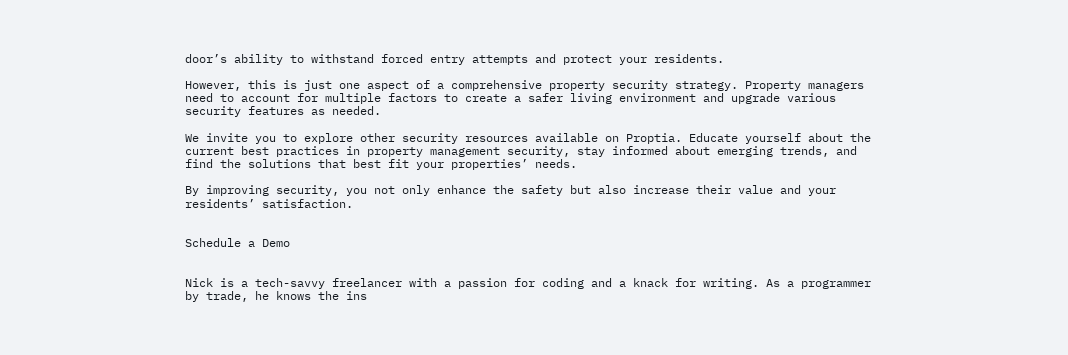door’s ability to withstand forced entry attempts and protect your residents.

However, this is just one aspect of a comprehensive property security strategy. Property managers need to account for multiple factors to create a safer living environment and upgrade various security features as needed.

We invite you to explore other security resources available on Proptia. Educate yourself about the current best practices in property management security, stay informed about emerging trends, and find the solutions that best fit your properties’ needs.

By improving security, you not only enhance the safety but also increase their value and your residents’ satisfaction.


Schedule a Demo


Nick is a tech-savvy freelancer with a passion for coding and a knack for writing. As a programmer by trade, he knows the ins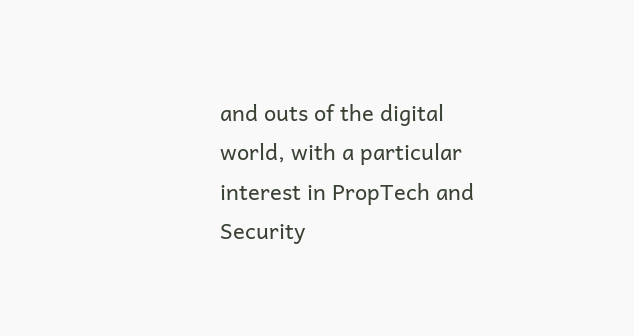and outs of the digital world, with a particular interest in PropTech and Security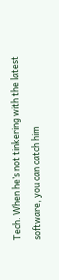Tech. When he’s not tinkering with the latest software, you can catch him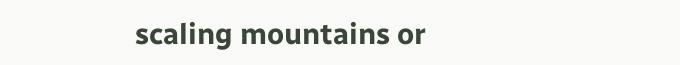scaling mountains or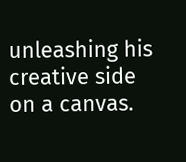unleashing his creative side on a canvas.